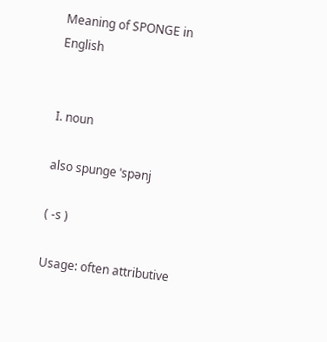Meaning of SPONGE in English


I. noun

also spunge ˈspənj

( -s )

Usage: often attributive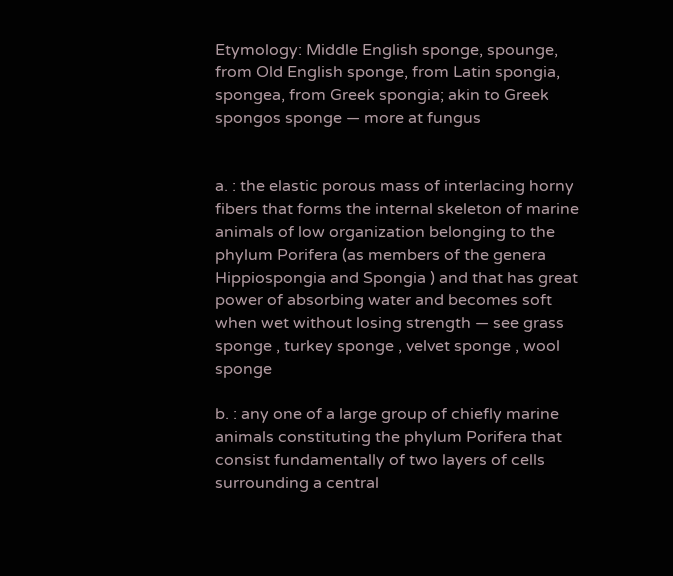Etymology: Middle English sponge, spounge, from Old English sponge, from Latin spongia, spongea, from Greek spongia; akin to Greek spongos sponge — more at fungus


a. : the elastic porous mass of interlacing horny fibers that forms the internal skeleton of marine animals of low organization belonging to the phylum Porifera (as members of the genera Hippiospongia and Spongia ) and that has great power of absorbing water and becomes soft when wet without losing strength — see grass sponge , turkey sponge , velvet sponge , wool sponge

b. : any one of a large group of chiefly marine animals constituting the phylum Porifera that consist fundamentally of two layers of cells surrounding a central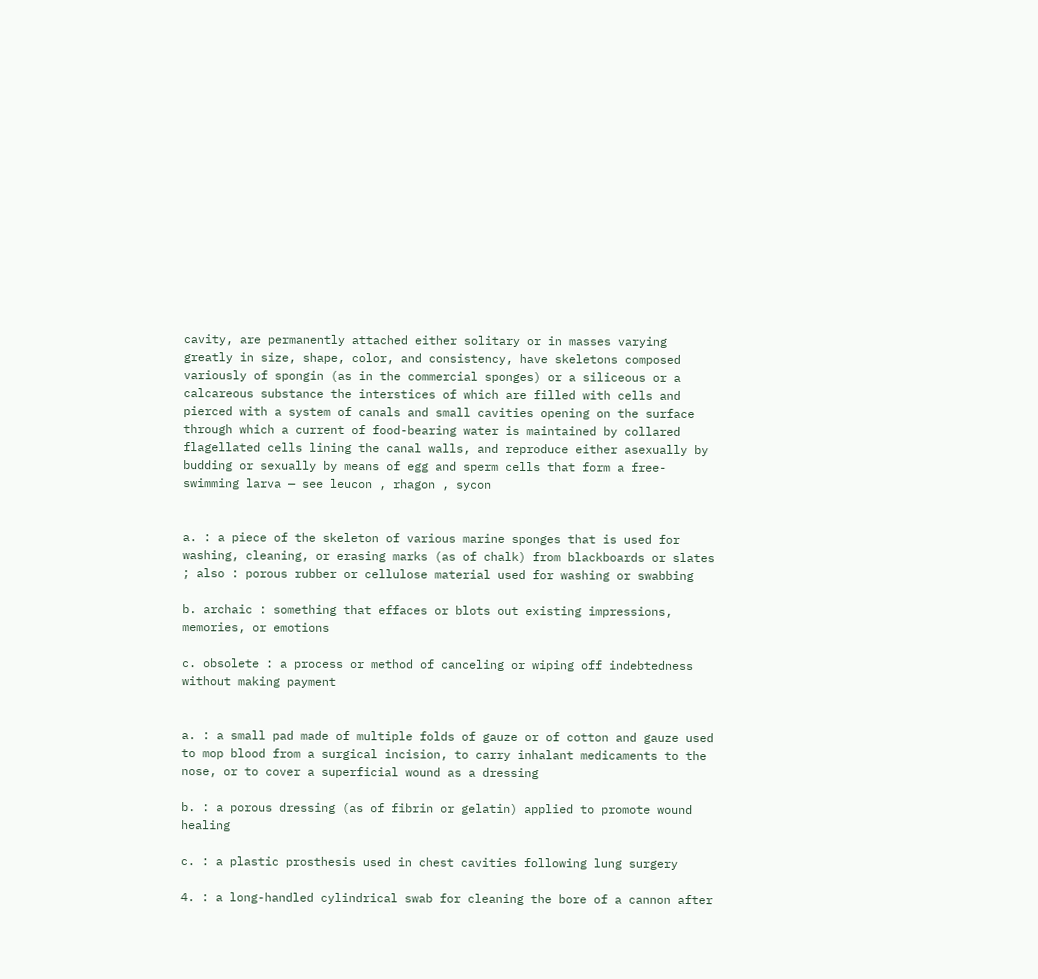cavity, are permanently attached either solitary or in masses varying greatly in size, shape, color, and consistency, have skeletons composed variously of spongin (as in the commercial sponges) or a siliceous or a calcareous substance the interstices of which are filled with cells and pierced with a system of canals and small cavities opening on the surface through which a current of food-bearing water is maintained by collared flagellated cells lining the canal walls, and reproduce either asexually by budding or sexually by means of egg and sperm cells that form a free-swimming larva — see leucon , rhagon , sycon


a. : a piece of the skeleton of various marine sponges that is used for washing, cleaning, or erasing marks (as of chalk) from blackboards or slates ; also : porous rubber or cellulose material used for washing or swabbing

b. archaic : something that effaces or blots out existing impressions, memories, or emotions

c. obsolete : a process or method of canceling or wiping off indebtedness without making payment


a. : a small pad made of multiple folds of gauze or of cotton and gauze used to mop blood from a surgical incision, to carry inhalant medicaments to the nose, or to cover a superficial wound as a dressing

b. : a porous dressing (as of fibrin or gelatin) applied to promote wound healing

c. : a plastic prosthesis used in chest cavities following lung surgery

4. : a long-handled cylindrical swab for cleaning the bore of a cannon after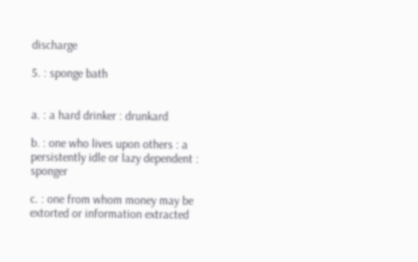discharge

5. : sponge bath


a. : a hard drinker : drunkard

b. : one who lives upon others : a persistently idle or lazy dependent : sponger

c. : one from whom money may be extorted or information extracted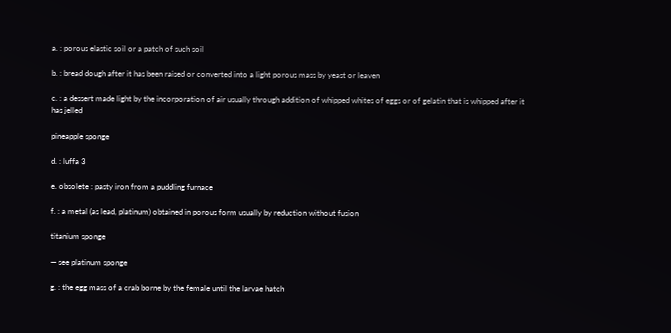a. : porous elastic soil or a patch of such soil

b. : bread dough after it has been raised or converted into a light porous mass by yeast or leaven

c. : a dessert made light by the incorporation of air usually through addition of whipped whites of eggs or of gelatin that is whipped after it has jelled

pineapple sponge

d. : luffa 3

e. obsolete : pasty iron from a puddling furnace

f. : a metal (as lead, platinum) obtained in porous form usually by reduction without fusion

titanium sponge

— see platinum sponge

g. : the egg mass of a crab borne by the female until the larvae hatch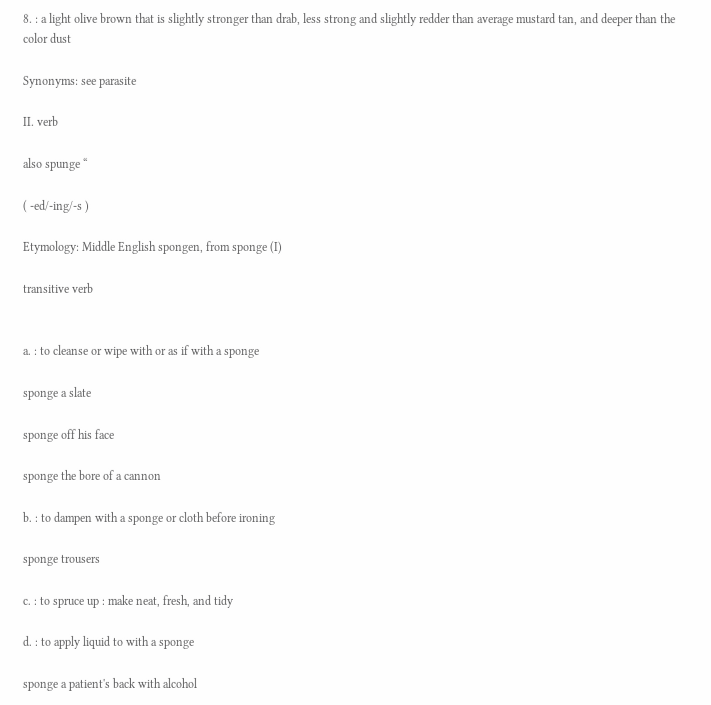8. : a light olive brown that is slightly stronger than drab, less strong and slightly redder than average mustard tan, and deeper than the color dust

Synonyms: see parasite

II. verb

also spunge “

( -ed/-ing/-s )

Etymology: Middle English spongen, from sponge (I)

transitive verb


a. : to cleanse or wipe with or as if with a sponge

sponge a slate

sponge off his face

sponge the bore of a cannon

b. : to dampen with a sponge or cloth before ironing

sponge trousers

c. : to spruce up : make neat, fresh, and tidy

d. : to apply liquid to with a sponge

sponge a patient's back with alcohol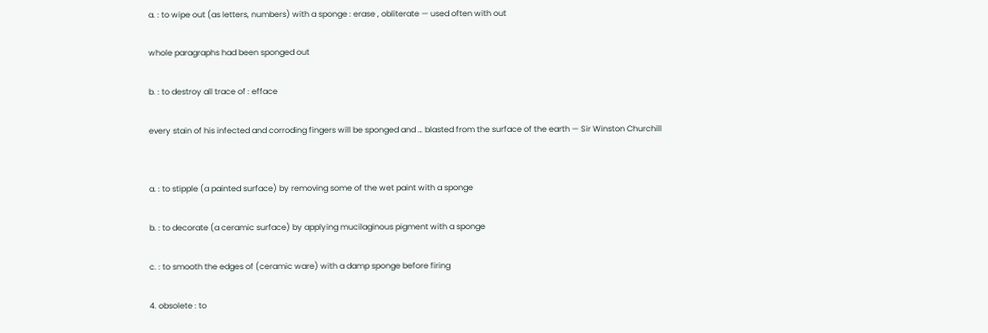a. : to wipe out (as letters, numbers) with a sponge : erase , obliterate — used often with out

whole paragraphs had been sponged out

b. : to destroy all trace of : efface

every stain of his infected and corroding fingers will be sponged and … blasted from the surface of the earth — Sir Winston Churchill


a. : to stipple (a painted surface) by removing some of the wet paint with a sponge

b. : to decorate (a ceramic surface) by applying mucilaginous pigment with a sponge

c. : to smooth the edges of (ceramic ware) with a damp sponge before firing

4. obsolete : to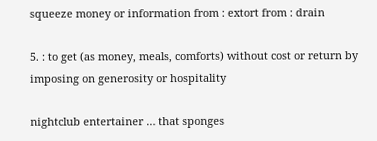squeeze money or information from : extort from : drain

5. : to get (as money, meals, comforts) without cost or return by imposing on generosity or hospitality

nightclub entertainer … that sponges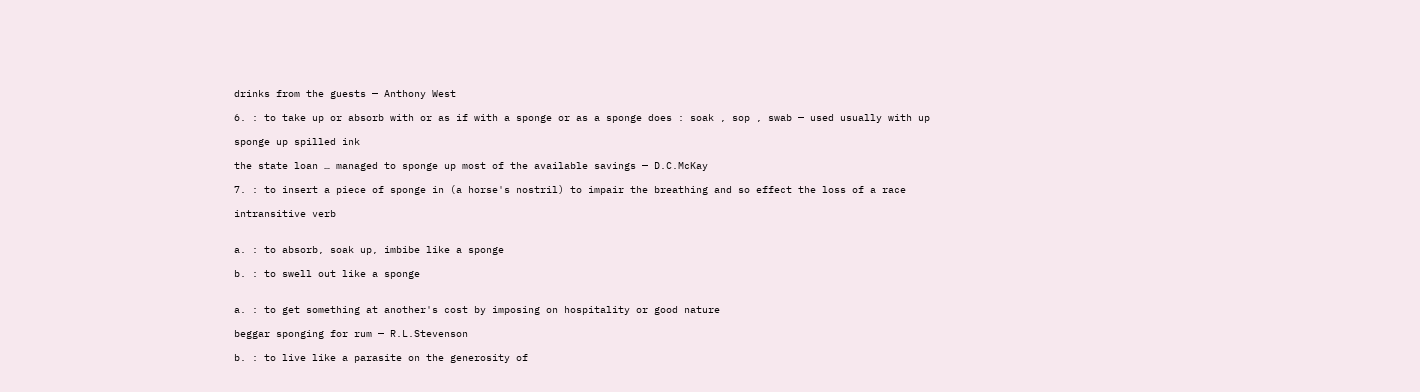drinks from the guests — Anthony West

6. : to take up or absorb with or as if with a sponge or as a sponge does : soak , sop , swab — used usually with up

sponge up spilled ink

the state loan … managed to sponge up most of the available savings — D.C.McKay

7. : to insert a piece of sponge in (a horse's nostril) to impair the breathing and so effect the loss of a race

intransitive verb


a. : to absorb, soak up, imbibe like a sponge

b. : to swell out like a sponge


a. : to get something at another's cost by imposing on hospitality or good nature

beggar sponging for rum — R.L.Stevenson

b. : to live like a parasite on the generosity of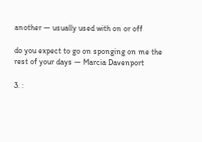another — usually used with on or off

do you expect to go on sponging on me the rest of your days — Marcia Davenport

3. :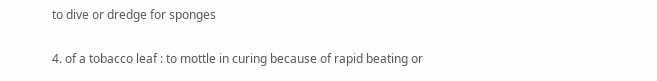to dive or dredge for sponges

4. of a tobacco leaf : to mottle in curing because of rapid beating or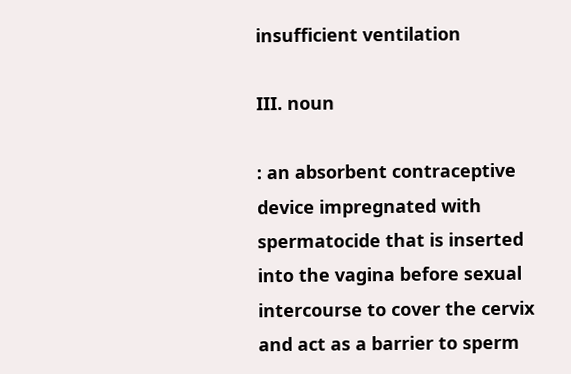insufficient ventilation

III. noun

: an absorbent contraceptive device impregnated with spermatocide that is inserted into the vagina before sexual intercourse to cover the cervix and act as a barrier to sperm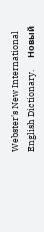Webster's New International English Dictionary.      Новый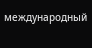международный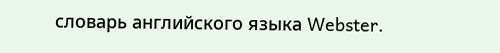словарь английского языка Webster.